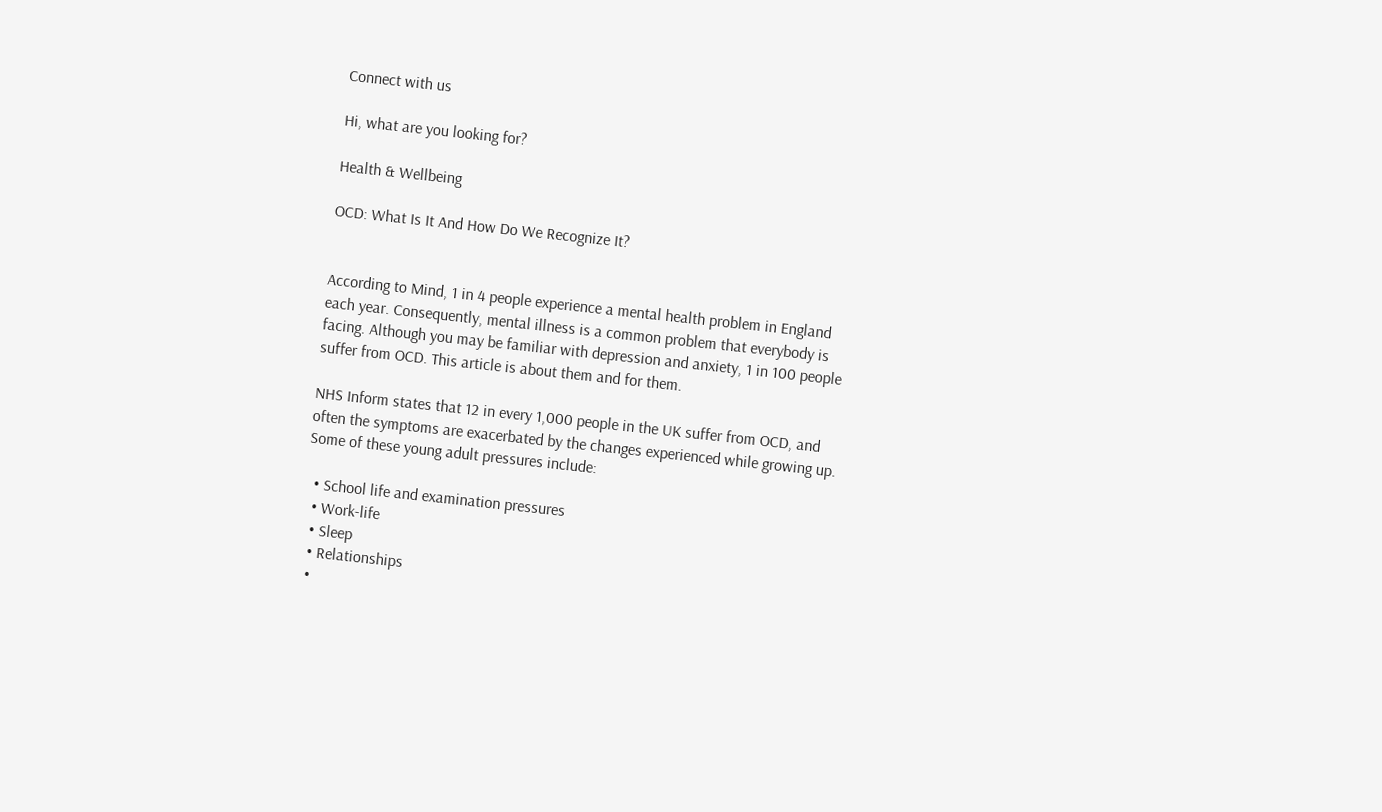Connect with us

Hi, what are you looking for?

Health & Wellbeing

OCD: What Is It And How Do We Recognize It?


According to Mind, 1 in 4 people experience a mental health problem in England each year. Consequently, mental illness is a common problem that everybody is facing. Although you may be familiar with depression and anxiety, 1 in 100 people suffer from OCD. This article is about them and for them.

NHS Inform states that 12 in every 1,000 people in the UK suffer from OCD, and often the symptoms are exacerbated by the changes experienced while growing up. Some of these young adult pressures include:

  • School life and examination pressures
  • Work-life
  • Sleep
  • Relationships
  •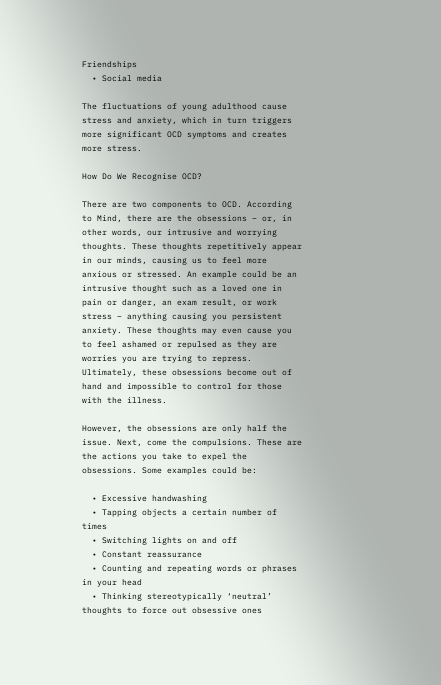Friendships
  • Social media

The fluctuations of young adulthood cause stress and anxiety, which in turn triggers more significant OCD symptoms and creates more stress.

How Do We Recognise OCD?

There are two components to OCD. According to Mind, there are the obsessions – or, in other words, our intrusive and worrying thoughts. These thoughts repetitively appear in our minds, causing us to feel more anxious or stressed. An example could be an intrusive thought such as a loved one in pain or danger, an exam result, or work stress – anything causing you persistent anxiety. These thoughts may even cause you to feel ashamed or repulsed as they are worries you are trying to repress. Ultimately, these obsessions become out of hand and impossible to control for those with the illness.

However, the obsessions are only half the issue. Next, come the compulsions. These are the actions you take to expel the obsessions. Some examples could be:

  • Excessive handwashing
  • Tapping objects a certain number of times
  • Switching lights on and off
  • Constant reassurance
  • Counting and repeating words or phrases in your head
  • Thinking stereotypically ‘neutral’ thoughts to force out obsessive ones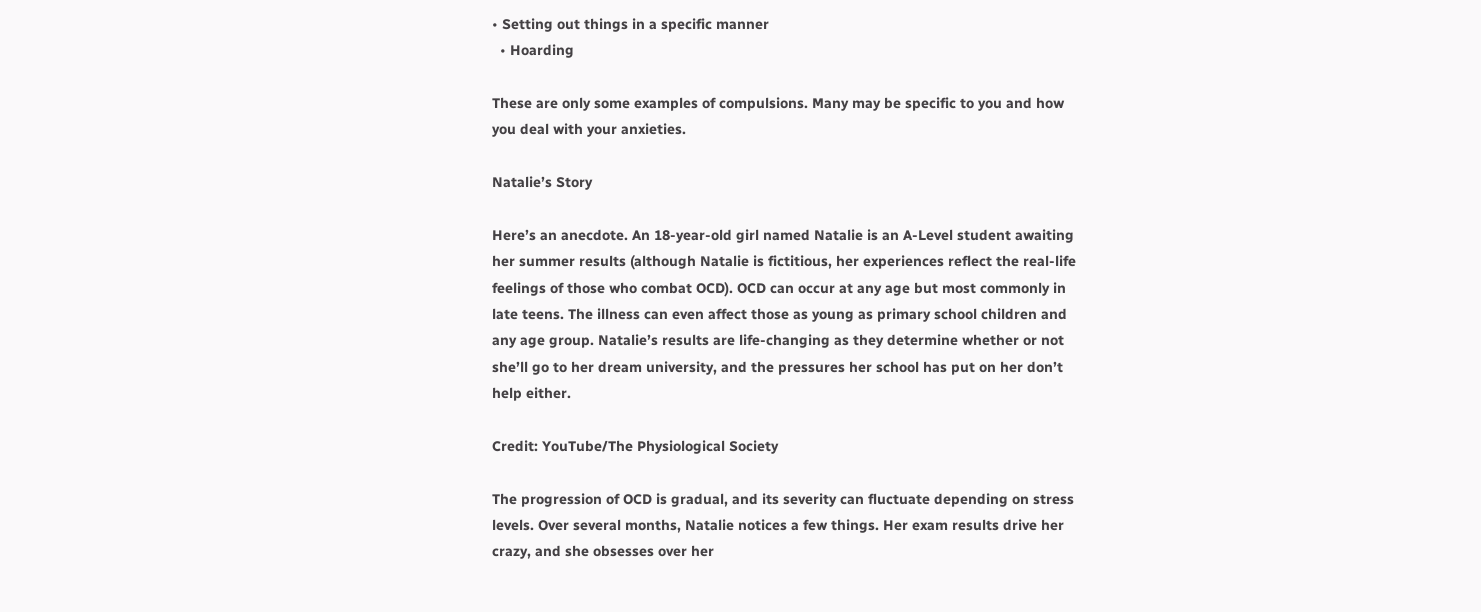• Setting out things in a specific manner
  • Hoarding

These are only some examples of compulsions. Many may be specific to you and how you deal with your anxieties.

Natalie’s Story

Here’s an anecdote. An 18-year-old girl named Natalie is an A-Level student awaiting her summer results (although Natalie is fictitious, her experiences reflect the real-life feelings of those who combat OCD). OCD can occur at any age but most commonly in late teens. The illness can even affect those as young as primary school children and any age group. Natalie’s results are life-changing as they determine whether or not she’ll go to her dream university, and the pressures her school has put on her don’t help either.

Credit: YouTube/The Physiological Society

The progression of OCD is gradual, and its severity can fluctuate depending on stress levels. Over several months, Natalie notices a few things. Her exam results drive her crazy, and she obsesses over her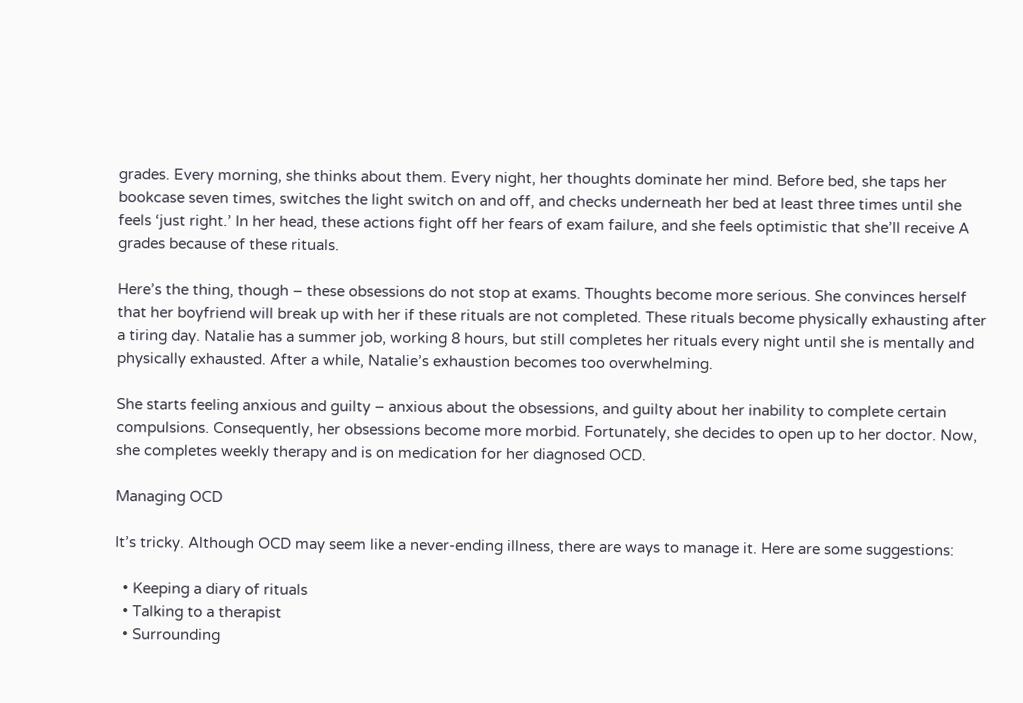grades. Every morning, she thinks about them. Every night, her thoughts dominate her mind. Before bed, she taps her bookcase seven times, switches the light switch on and off, and checks underneath her bed at least three times until she feels ‘just right.’ In her head, these actions fight off her fears of exam failure, and she feels optimistic that she’ll receive A grades because of these rituals.

Here’s the thing, though – these obsessions do not stop at exams. Thoughts become more serious. She convinces herself that her boyfriend will break up with her if these rituals are not completed. These rituals become physically exhausting after a tiring day. Natalie has a summer job, working 8 hours, but still completes her rituals every night until she is mentally and physically exhausted. After a while, Natalie’s exhaustion becomes too overwhelming.

She starts feeling anxious and guilty – anxious about the obsessions, and guilty about her inability to complete certain compulsions. Consequently, her obsessions become more morbid. Fortunately, she decides to open up to her doctor. Now, she completes weekly therapy and is on medication for her diagnosed OCD.

Managing OCD

It’s tricky. Although OCD may seem like a never-ending illness, there are ways to manage it. Here are some suggestions:

  • Keeping a diary of rituals
  • Talking to a therapist
  • Surrounding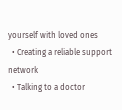yourself with loved ones
  • Creating a reliable support network
  • Talking to a doctor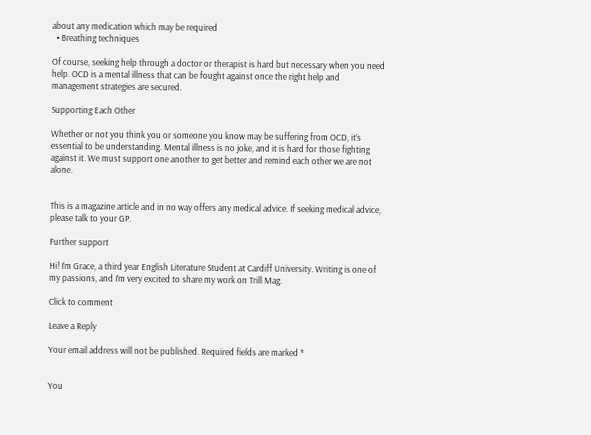about any medication which may be required
  • Breathing techniques

Of course, seeking help through a doctor or therapist is hard but necessary when you need help. OCD is a mental illness that can be fought against once the right help and management strategies are secured.

Supporting Each Other

Whether or not you think you or someone you know may be suffering from OCD, it’s essential to be understanding. Mental illness is no joke, and it is hard for those fighting against it. We must support one another to get better and remind each other we are not alone.


This is a magazine article and in no way offers any medical advice. If seeking medical advice, please talk to your GP.

Further support

Hi! I’m Grace, a third year English Literature Student at Cardiff University. Writing is one of my passions, and I’m very excited to share my work on Trill Mag.

Click to comment

Leave a Reply

Your email address will not be published. Required fields are marked *


You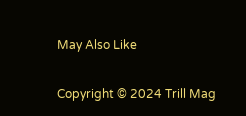May Also Like

Copyright © 2024 Trill Mag